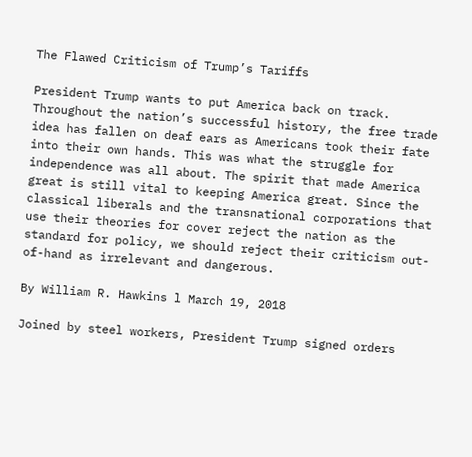The Flawed Criticism of Trump’s Tariffs

President Trump wants to put America back on track. Throughout the nation’s successful history, the free trade idea has fallen on deaf ears as Americans took their fate into their own hands. This was what the struggle for independence was all about. The spirit that made America great is still vital to keeping America great. Since the classical liberals and the transnational corporations that use their theories for cover reject the nation as the standard for policy, we should reject their criticism out-of-hand as irrelevant and dangerous.

By William R. Hawkins l March 19, 2018

Joined by steel workers, President Trump signed orders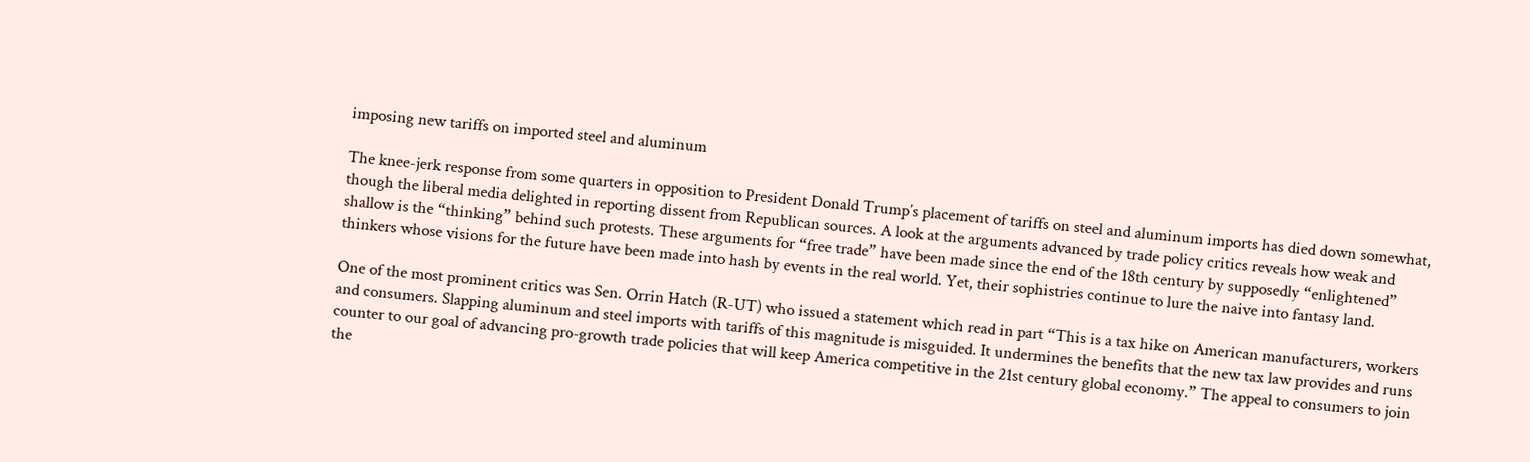imposing new tariffs on imported steel and aluminum

The knee-jerk response from some quarters in opposition to President Donald Trump’s placement of tariffs on steel and aluminum imports has died down somewhat, though the liberal media delighted in reporting dissent from Republican sources. A look at the arguments advanced by trade policy critics reveals how weak and shallow is the “thinking” behind such protests. These arguments for “free trade” have been made since the end of the 18th century by supposedly “enlightened” thinkers whose visions for the future have been made into hash by events in the real world. Yet, their sophistries continue to lure the naive into fantasy land.

One of the most prominent critics was Sen. Orrin Hatch (R-UT) who issued a statement which read in part “This is a tax hike on American manufacturers, workers and consumers. Slapping aluminum and steel imports with tariffs of this magnitude is misguided. It undermines the benefits that the new tax law provides and runs counter to our goal of advancing pro-growth trade policies that will keep America competitive in the 21st century global economy.” The appeal to consumers to join the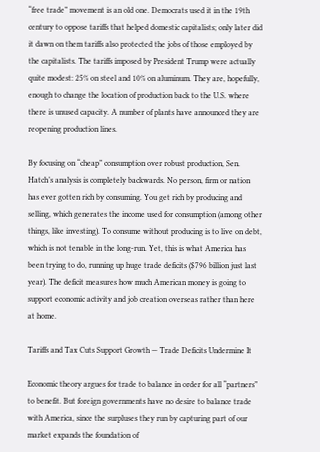“free trade” movement is an old one. Democrats used it in the 19th century to oppose tariffs that helped domestic capitalists; only later did it dawn on them tariffs also protected the jobs of those employed by the capitalists. The tariffs imposed by President Trump were actually quite modest: 25% on steel and 10% on aluminum. They are, hopefully, enough to change the location of production back to the U.S. where there is unused capacity. A number of plants have announced they are reopening production lines.

By focusing on “cheap” consumption over robust production, Sen. Hatch’s analysis is completely backwards. No person, firm or nation has ever gotten rich by consuming. You get rich by producing and selling, which generates the income used for consumption (among other things, like investing). To consume without producing is to live on debt, which is not tenable in the long-run. Yet, this is what America has been trying to do, running up huge trade deficits ($796 billion just last year). The deficit measures how much American money is going to support economic activity and job creation overseas rather than here at home.

Tariffs and Tax Cuts Support Growth — Trade Deficits Undermine It

Economic theory argues for trade to balance in order for all “partners” to benefit. But foreign governments have no desire to balance trade with America, since the surpluses they run by capturing part of our market expands the foundation of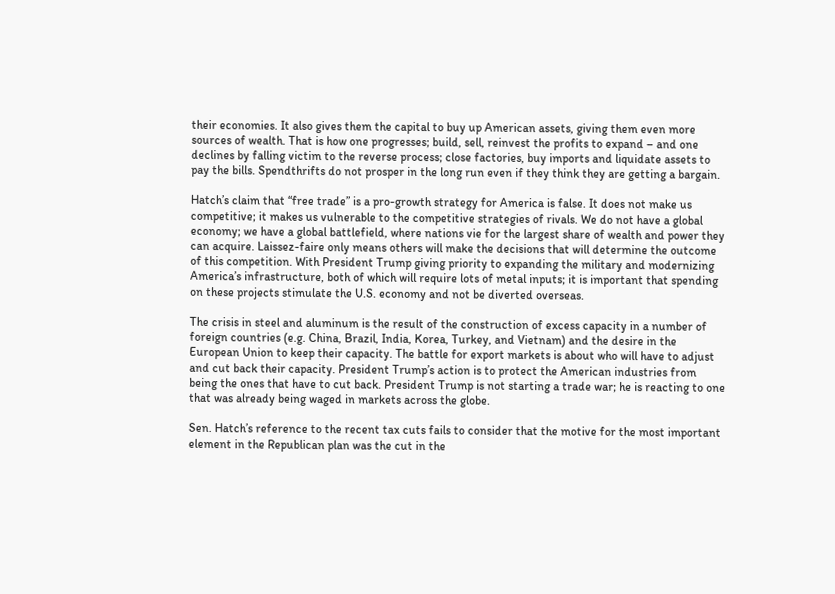their economies. It also gives them the capital to buy up American assets, giving them even more sources of wealth. That is how one progresses; build, sell, reinvest the profits to expand – and one declines by falling victim to the reverse process; close factories, buy imports and liquidate assets to pay the bills. Spendthrifts do not prosper in the long run even if they think they are getting a bargain.

Hatch’s claim that “free trade” is a pro-growth strategy for America is false. It does not make us competitive; it makes us vulnerable to the competitive strategies of rivals. We do not have a global economy; we have a global battlefield, where nations vie for the largest share of wealth and power they can acquire. Laissez-faire only means others will make the decisions that will determine the outcome of this competition. With President Trump giving priority to expanding the military and modernizing America’s infrastructure, both of which will require lots of metal inputs; it is important that spending on these projects stimulate the U.S. economy and not be diverted overseas.

The crisis in steel and aluminum is the result of the construction of excess capacity in a number of foreign countries (e.g. China, Brazil, India, Korea, Turkey, and Vietnam) and the desire in the European Union to keep their capacity. The battle for export markets is about who will have to adjust and cut back their capacity. President Trump’s action is to protect the American industries from being the ones that have to cut back. President Trump is not starting a trade war; he is reacting to one that was already being waged in markets across the globe.

Sen. Hatch’s reference to the recent tax cuts fails to consider that the motive for the most important element in the Republican plan was the cut in the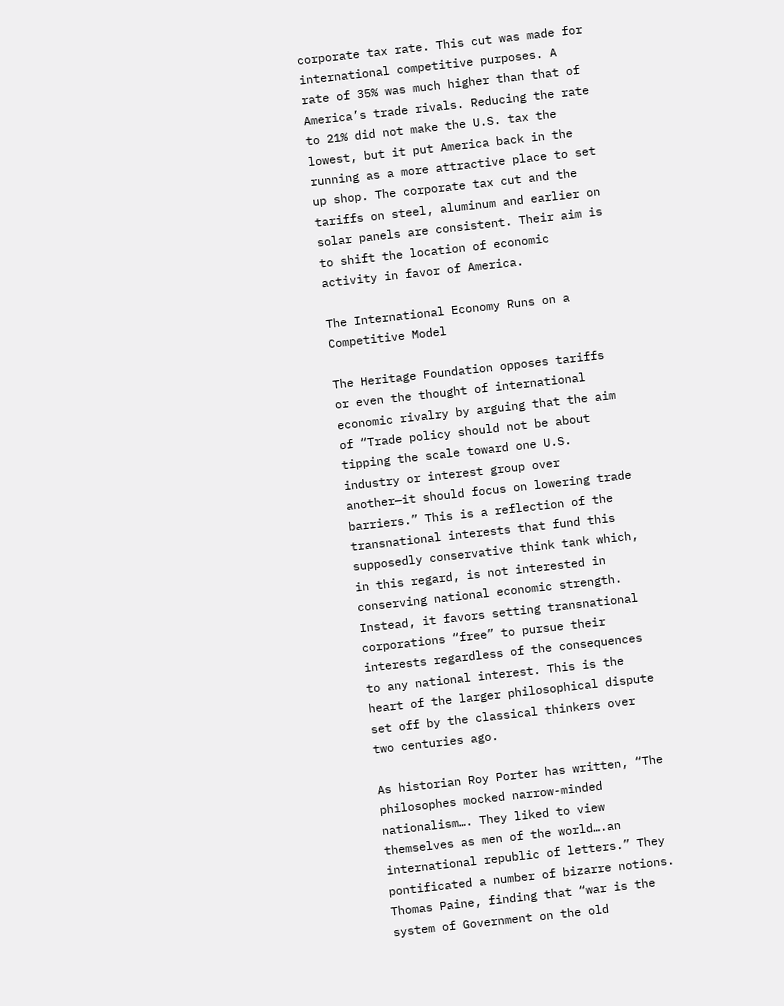corporate tax rate. This cut was made for international competitive purposes. A rate of 35% was much higher than that of America’s trade rivals. Reducing the rate to 21% did not make the U.S. tax the lowest, but it put America back in the running as a more attractive place to set up shop. The corporate tax cut and the tariffs on steel, aluminum and earlier on solar panels are consistent. Their aim is to shift the location of economic activity in favor of America.

The International Economy Runs on a Competitive Model

The Heritage Foundation opposes tariffs or even the thought of international economic rivalry by arguing that the aim of “Trade policy should not be about tipping the scale toward one U.S. industry or interest group over another—it should focus on lowering trade barriers.” This is a reflection of the transnational interests that fund this supposedly conservative think tank which, in this regard, is not interested in conserving national economic strength. Instead, it favors setting transnational corporations “free” to pursue their interests regardless of the consequences to any national interest. This is the heart of the larger philosophical dispute set off by the classical thinkers over two centuries ago.

As historian Roy Porter has written, “The philosophes mocked narrow-minded nationalism…. They liked to view themselves as men of the world….an international republic of letters.” They pontificated a number of bizarre notions. Thomas Paine, finding that “war is the system of Government on the old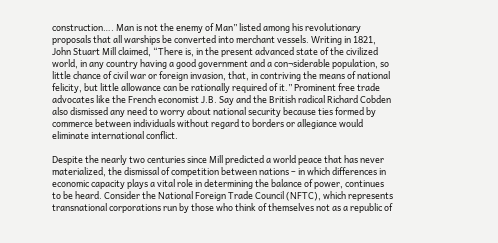construction…. Man is not the enemy of Man” listed among his revolutionary proposals that all warships be converted into merchant vessels. Writing in 1821, John Stuart Mill claimed, “There is, in the present advanced state of the civilized world, in any country having a good government and a con¬siderable population, so little chance of civil war or foreign invasion, that, in contriving the means of national felicity, but little allowance can be rationally required of it.” Prominent free trade advocates like the French economist J.B. Say and the British radical Richard Cobden also dismissed any need to worry about national security because ties formed by commerce between individuals without regard to borders or allegiance would eliminate international conflict.

Despite the nearly two centuries since Mill predicted a world peace that has never materialized, the dismissal of competition between nations – in which differences in economic capacity plays a vital role in determining the balance of power, continues to be heard. Consider the National Foreign Trade Council (NFTC), which represents transnational corporations run by those who think of themselves not as a republic of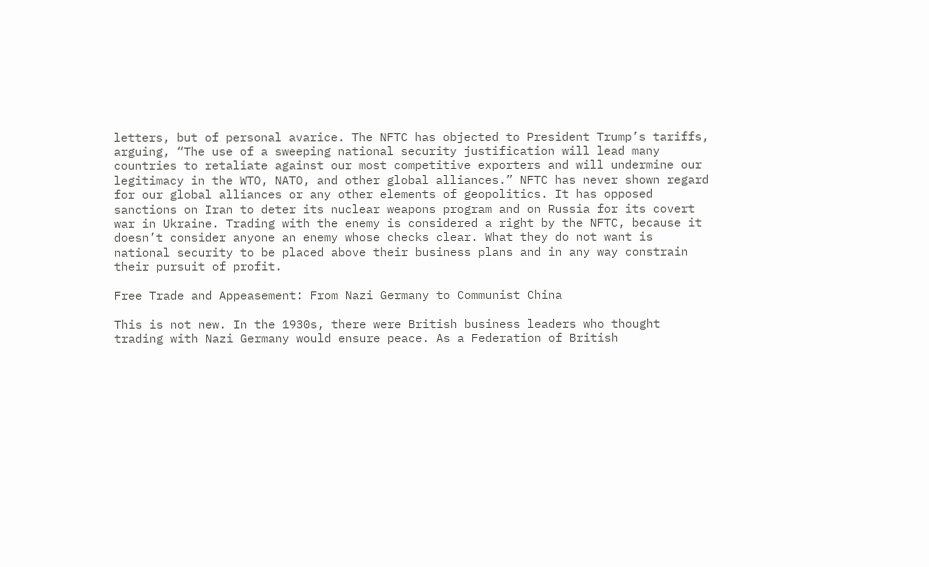letters, but of personal avarice. The NFTC has objected to President Trump’s tariffs, arguing, “The use of a sweeping national security justification will lead many countries to retaliate against our most competitive exporters and will undermine our legitimacy in the WTO, NATO, and other global alliances.” NFTC has never shown regard for our global alliances or any other elements of geopolitics. It has opposed sanctions on Iran to deter its nuclear weapons program and on Russia for its covert war in Ukraine. Trading with the enemy is considered a right by the NFTC, because it doesn’t consider anyone an enemy whose checks clear. What they do not want is national security to be placed above their business plans and in any way constrain their pursuit of profit.

Free Trade and Appeasement: From Nazi Germany to Communist China

This is not new. In the 1930s, there were British business leaders who thought trading with Nazi Germany would ensure peace. As a Federation of British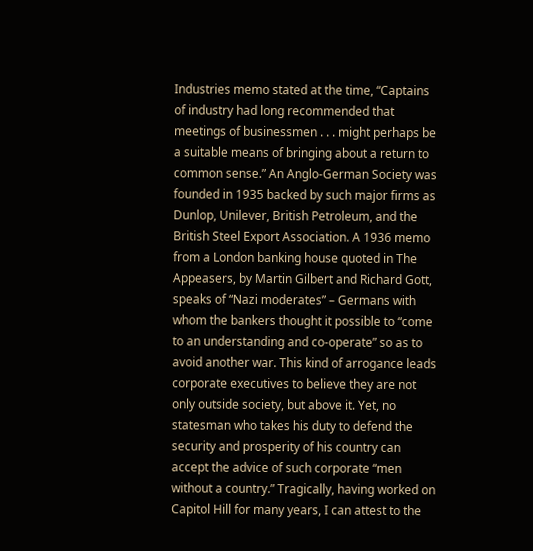Industries memo stated at the time, “Captains of industry had long recommended that meetings of businessmen . . . might perhaps be a suitable means of bringing about a return to common sense.” An Anglo-German Society was founded in 1935 backed by such major firms as Dunlop, Unilever, British Petroleum, and the British Steel Export Association. A 1936 memo from a London banking house quoted in The Appeasers, by Martin Gilbert and Richard Gott, speaks of “Nazi moderates” – Germans with whom the bankers thought it possible to “come to an understanding and co-operate” so as to avoid another war. This kind of arrogance leads corporate executives to believe they are not only outside society, but above it. Yet, no statesman who takes his duty to defend the security and prosperity of his country can accept the advice of such corporate “men without a country.” Tragically, having worked on Capitol Hill for many years, I can attest to the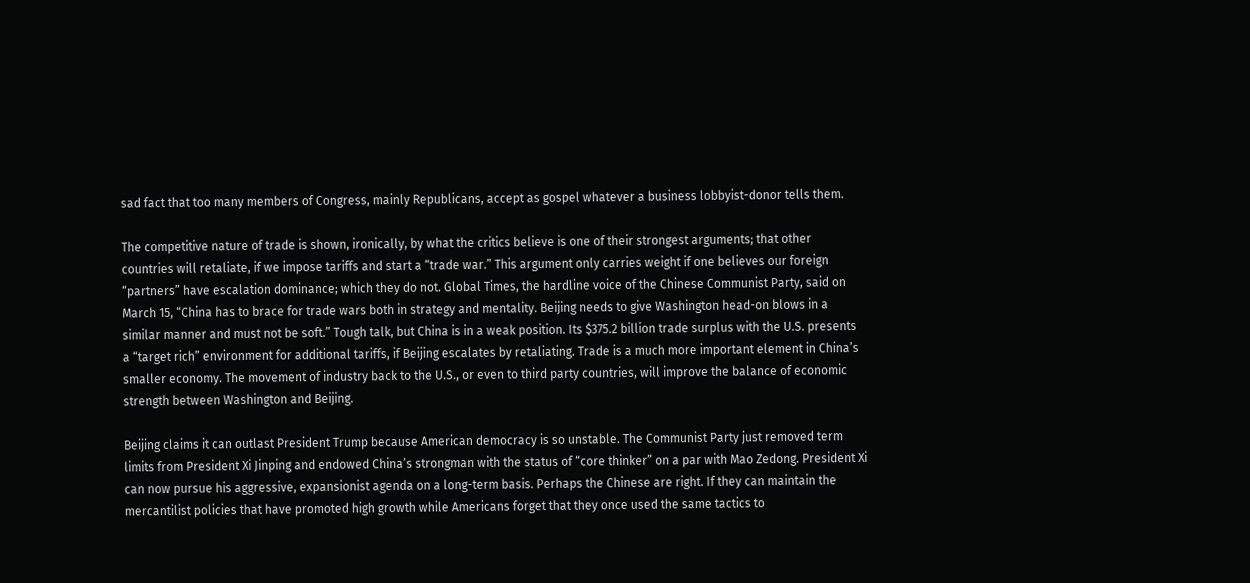sad fact that too many members of Congress, mainly Republicans, accept as gospel whatever a business lobbyist-donor tells them.

The competitive nature of trade is shown, ironically, by what the critics believe is one of their strongest arguments; that other countries will retaliate, if we impose tariffs and start a “trade war.” This argument only carries weight if one believes our foreign “partners” have escalation dominance; which they do not. Global Times, the hardline voice of the Chinese Communist Party, said on March 15, “China has to brace for trade wars both in strategy and mentality. Beijing needs to give Washington head-on blows in a similar manner and must not be soft.” Tough talk, but China is in a weak position. Its $375.2 billion trade surplus with the U.S. presents a “target rich” environment for additional tariffs, if Beijing escalates by retaliating. Trade is a much more important element in China’s smaller economy. The movement of industry back to the U.S., or even to third party countries, will improve the balance of economic strength between Washington and Beijing.

Beijing claims it can outlast President Trump because American democracy is so unstable. The Communist Party just removed term limits from President Xi Jinping and endowed China’s strongman with the status of “core thinker” on a par with Mao Zedong. President Xi can now pursue his aggressive, expansionist agenda on a long-term basis. Perhaps the Chinese are right. If they can maintain the mercantilist policies that have promoted high growth while Americans forget that they once used the same tactics to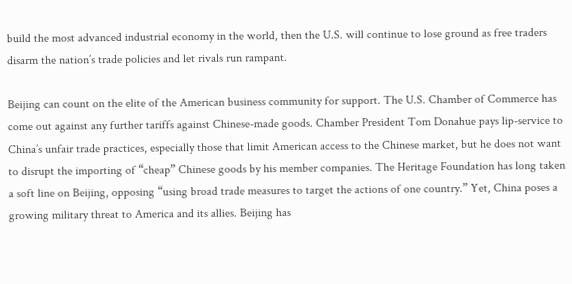build the most advanced industrial economy in the world, then the U.S. will continue to lose ground as free traders disarm the nation’s trade policies and let rivals run rampant.

Beijing can count on the elite of the American business community for support. The U.S. Chamber of Commerce has come out against any further tariffs against Chinese-made goods. Chamber President Tom Donahue pays lip-service to China’s unfair trade practices, especially those that limit American access to the Chinese market, but he does not want to disrupt the importing of “cheap” Chinese goods by his member companies. The Heritage Foundation has long taken a soft line on Beijing, opposing “using broad trade measures to target the actions of one country.” Yet, China poses a growing military threat to America and its allies. Beijing has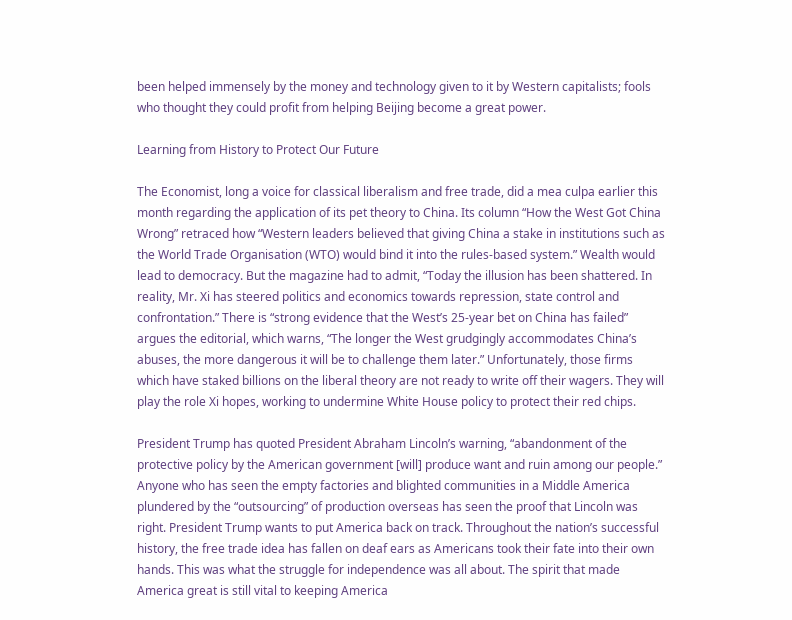been helped immensely by the money and technology given to it by Western capitalists; fools who thought they could profit from helping Beijing become a great power.

Learning from History to Protect Our Future

The Economist, long a voice for classical liberalism and free trade, did a mea culpa earlier this month regarding the application of its pet theory to China. Its column “How the West Got China Wrong” retraced how “Western leaders believed that giving China a stake in institutions such as the World Trade Organisation (WTO) would bind it into the rules-based system.” Wealth would lead to democracy. But the magazine had to admit, “Today the illusion has been shattered. In reality, Mr. Xi has steered politics and economics towards repression, state control and confrontation.” There is “strong evidence that the West’s 25-year bet on China has failed” argues the editorial, which warns, “The longer the West grudgingly accommodates China’s abuses, the more dangerous it will be to challenge them later.” Unfortunately, those firms which have staked billions on the liberal theory are not ready to write off their wagers. They will play the role Xi hopes, working to undermine White House policy to protect their red chips.

President Trump has quoted President Abraham Lincoln’s warning, “abandonment of the protective policy by the American government [will] produce want and ruin among our people.” Anyone who has seen the empty factories and blighted communities in a Middle America plundered by the “outsourcing” of production overseas has seen the proof that Lincoln was right. President Trump wants to put America back on track. Throughout the nation’s successful history, the free trade idea has fallen on deaf ears as Americans took their fate into their own hands. This was what the struggle for independence was all about. The spirit that made America great is still vital to keeping America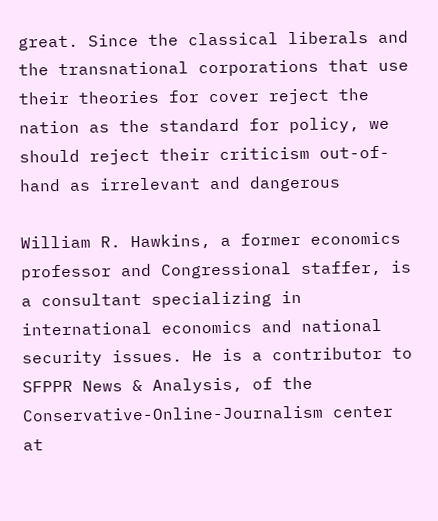great. Since the classical liberals and the transnational corporations that use their theories for cover reject the nation as the standard for policy, we should reject their criticism out-of-hand as irrelevant and dangerous

William R. Hawkins, a former economics professor and Congressional staffer, is a consultant specializing in international economics and national security issues. He is a contributor to SFPPR News & Analysis, of the Conservative-Online-Journalism center at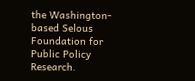the Washington-based Selous Foundation for Public Policy Research.